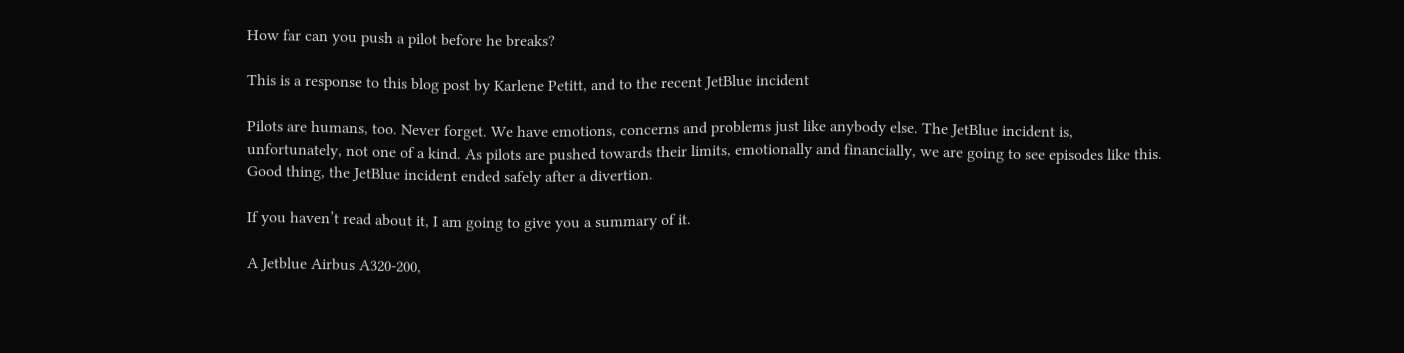How far can you push a pilot before he breaks?

This is a response to this blog post by Karlene Petitt, and to the recent JetBlue incident

Pilots are humans, too. Never forget. We have emotions, concerns and problems just like anybody else. The JetBlue incident is, unfortunately, not one of a kind. As pilots are pushed towards their limits, emotionally and financially, we are going to see episodes like this. Good thing, the JetBlue incident ended safely after a divertion.

If you haven’t read about it, I am going to give you a summary of it.

A Jetblue Airbus A320-200,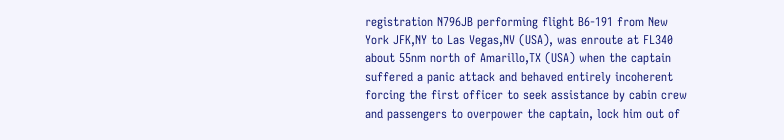registration N796JB performing flight B6-191 from New York JFK,NY to Las Vegas,NV (USA), was enroute at FL340 about 55nm north of Amarillo,TX (USA) when the captain suffered a panic attack and behaved entirely incoherent forcing the first officer to seek assistance by cabin crew and passengers to overpower the captain, lock him out of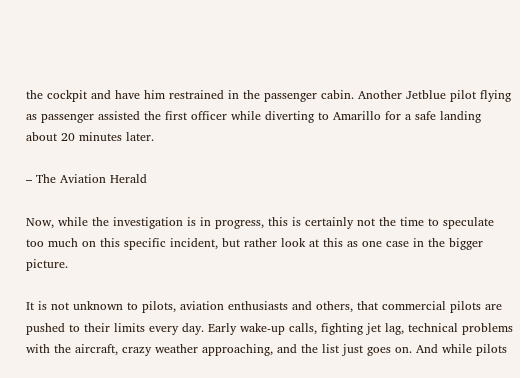the cockpit and have him restrained in the passenger cabin. Another Jetblue pilot flying as passenger assisted the first officer while diverting to Amarillo for a safe landing about 20 minutes later.

– The Aviation Herald

Now, while the investigation is in progress, this is certainly not the time to speculate too much on this specific incident, but rather look at this as one case in the bigger picture.

It is not unknown to pilots, aviation enthusiasts and others, that commercial pilots are pushed to their limits every day. Early wake-up calls, fighting jet lag, technical problems with the aircraft, crazy weather approaching, and the list just goes on. And while pilots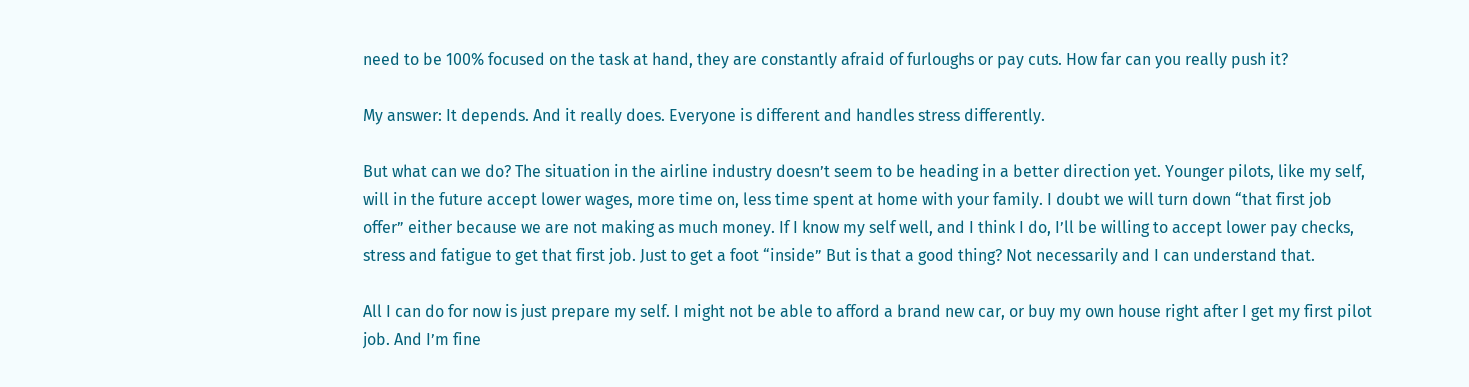need to be 100% focused on the task at hand, they are constantly afraid of furloughs or pay cuts. How far can you really push it?

My answer: It depends. And it really does. Everyone is different and handles stress differently.

But what can we do? The situation in the airline industry doesn’t seem to be heading in a better direction yet. Younger pilots, like my self, will in the future accept lower wages, more time on, less time spent at home with your family. I doubt we will turn down “that first job offer” either because we are not making as much money. If I know my self well, and I think I do, I’ll be willing to accept lower pay checks, stress and fatigue to get that first job. Just to get a foot “inside” But is that a good thing? Not necessarily and I can understand that.

All I can do for now is just prepare my self. I might not be able to afford a brand new car, or buy my own house right after I get my first pilot job. And I’m fine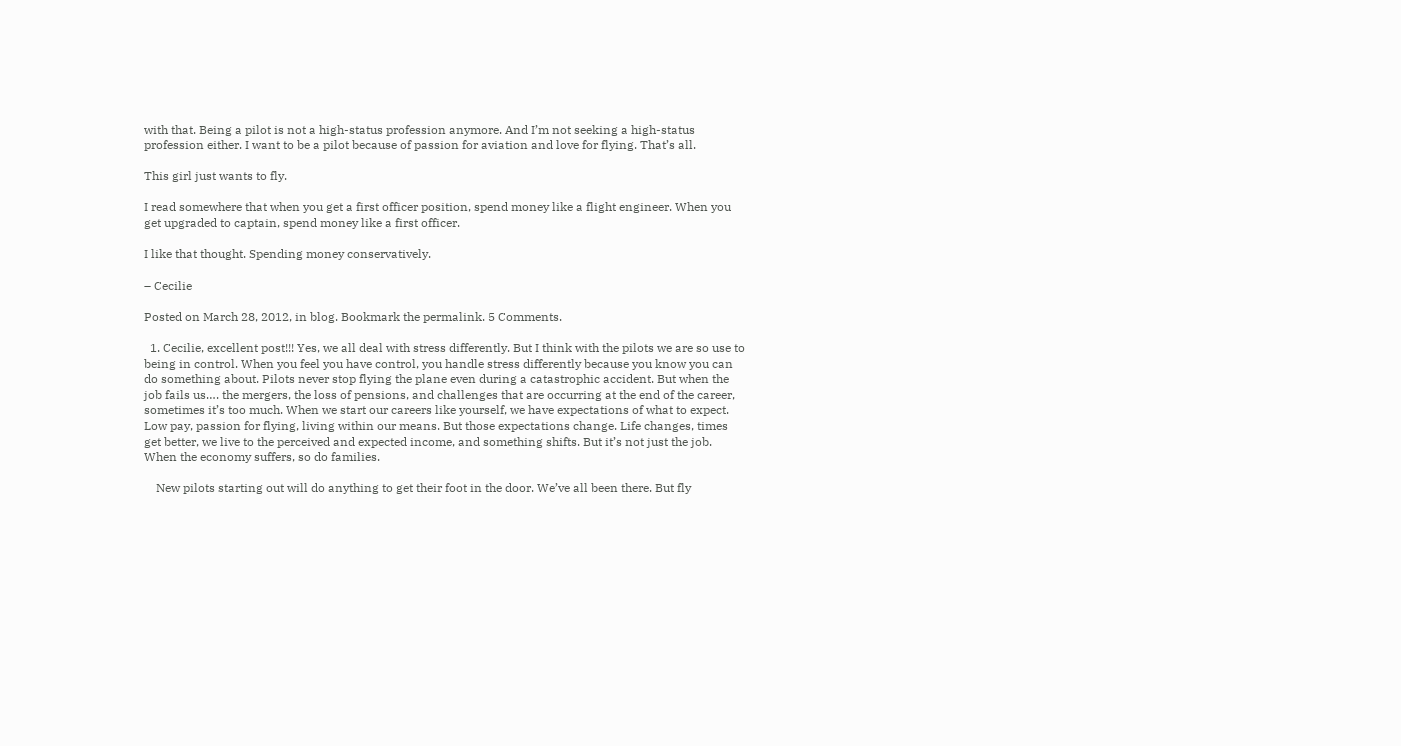with that. Being a pilot is not a high-status profession anymore. And I’m not seeking a high-status profession either. I want to be a pilot because of passion for aviation and love for flying. That’s all.

This girl just wants to fly.

I read somewhere that when you get a first officer position, spend money like a flight engineer. When you get upgraded to captain, spend money like a first officer.

I like that thought. Spending money conservatively.

– Cecilie

Posted on March 28, 2012, in blog. Bookmark the permalink. 5 Comments.

  1. Cecilie, excellent post!!! Yes, we all deal with stress differently. But I think with the pilots we are so use to being in control. When you feel you have control, you handle stress differently because you know you can do something about. Pilots never stop flying the plane even during a catastrophic accident. But when the job fails us…. the mergers, the loss of pensions, and challenges that are occurring at the end of the career, sometimes it’s too much. When we start our careers like yourself, we have expectations of what to expect. Low pay, passion for flying, living within our means. But those expectations change. Life changes, times get better, we live to the perceived and expected income, and something shifts. But it’s not just the job. When the economy suffers, so do families.

    New pilots starting out will do anything to get their foot in the door. We’ve all been there. But fly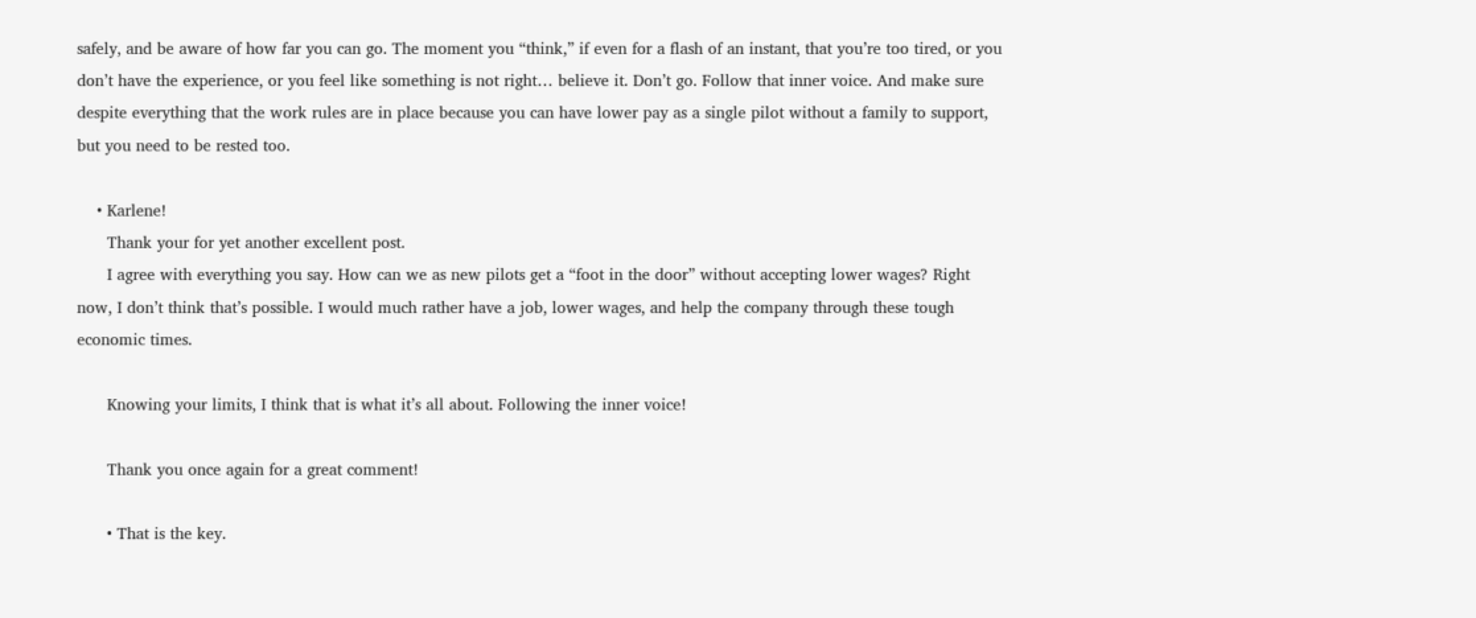safely, and be aware of how far you can go. The moment you “think,” if even for a flash of an instant, that you’re too tired, or you don’t have the experience, or you feel like something is not right… believe it. Don’t go. Follow that inner voice. And make sure despite everything that the work rules are in place because you can have lower pay as a single pilot without a family to support, but you need to be rested too.

    • Karlene!
      Thank your for yet another excellent post.
      I agree with everything you say. How can we as new pilots get a “foot in the door” without accepting lower wages? Right now, I don’t think that’s possible. I would much rather have a job, lower wages, and help the company through these tough economic times.

      Knowing your limits, I think that is what it’s all about. Following the inner voice!

      Thank you once again for a great comment!

      • That is the key.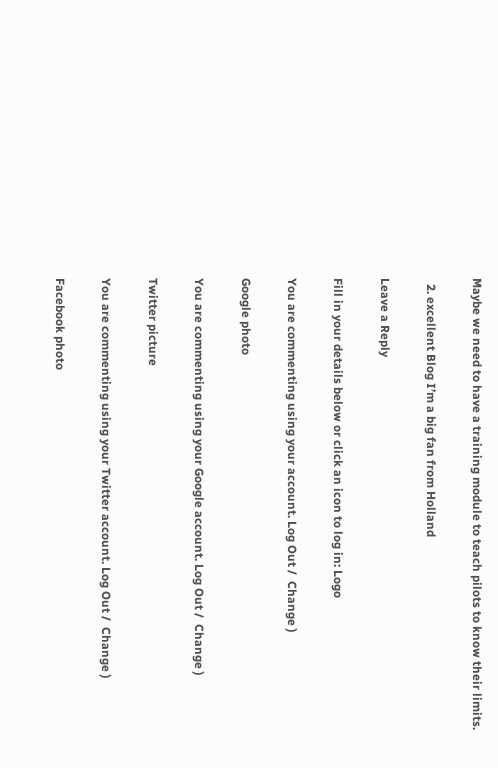Maybe we need to have a training module to teach pilots to know their limits.

  2. excellent Blog I’m a big fan from Holland

Leave a Reply

Fill in your details below or click an icon to log in: Logo

You are commenting using your account. Log Out /  Change )

Google photo

You are commenting using your Google account. Log Out /  Change )

Twitter picture

You are commenting using your Twitter account. Log Out /  Change )

Facebook photo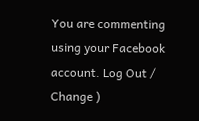You are commenting using your Facebook account. Log Out /  Change )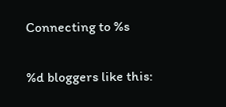Connecting to %s

%d bloggers like this: